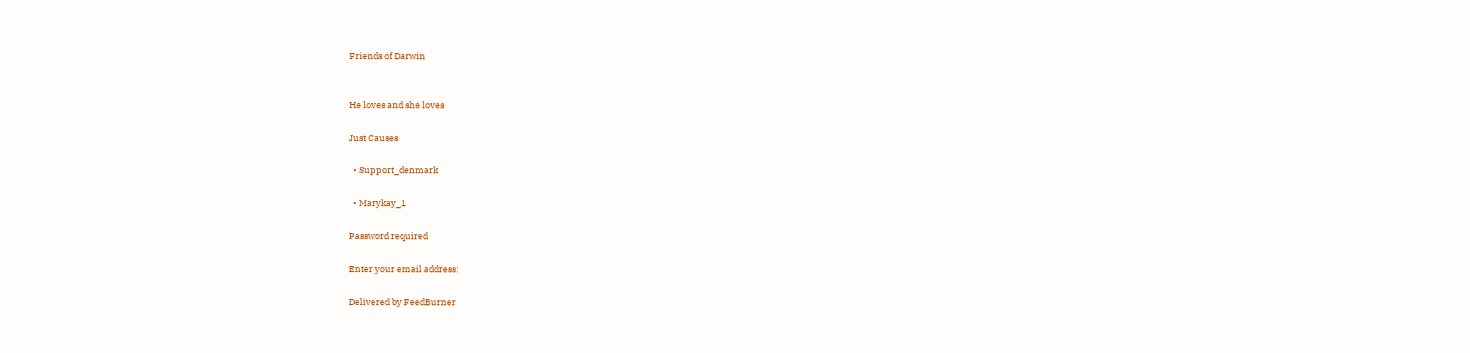Friends of Darwin


He loves and she loves

Just Causes

  • Support_denmark

  • Marykay_1

Password required

Enter your email address:

Delivered by FeedBurner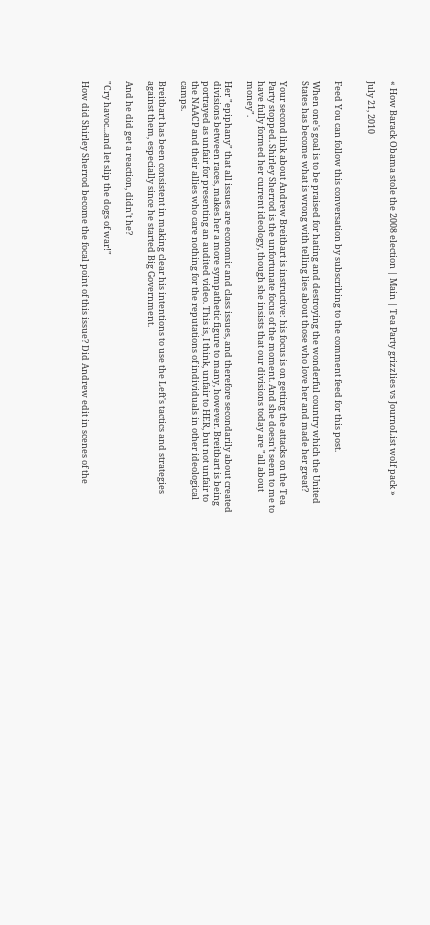« How Barack Obama stole the 2008 election | Main | Tea Party grizzlies vs JournoList wolf pack »

July 21, 2010


Feed You can follow this conversation by subscribing to the comment feed for this post.

When one's goal is to be praised for hating and destroying the wonderful country which the United States has become what is wrong with telling lies about those who love her and made her great?

Your second link about Andrew Breitbart is instructive: his focus is on getting the attacks on the Tea Party stopped. Shirley Sherrod is the unfortunate focus of the moment. And she doesn't seem to me to have fully formed her current ideology, though she insists that our divisions today are "all about money".

Her "epiphany" that all issues are economic and class issues, and therefore secondarily about created divisions between races, makes her a more sympathetic figure to many, however. Breitbart is being portrayed as unfair for presenting an audited video. This is, I think, unfair to HER, but not unfair to the NAACP and their allies who care nothing for the reputations of individuals in other ideological camps.

Breitbart has been consistent in making clear his intentions to use the Left's tactics and strategies against them, especially since he started Big Government.

And he did get a reaction, didn't he?

"Cry havoc...and let slip the dogs of war!"

How did Shirley Sherrod become the focal point of this issue? Did Andrew edit in scenes of the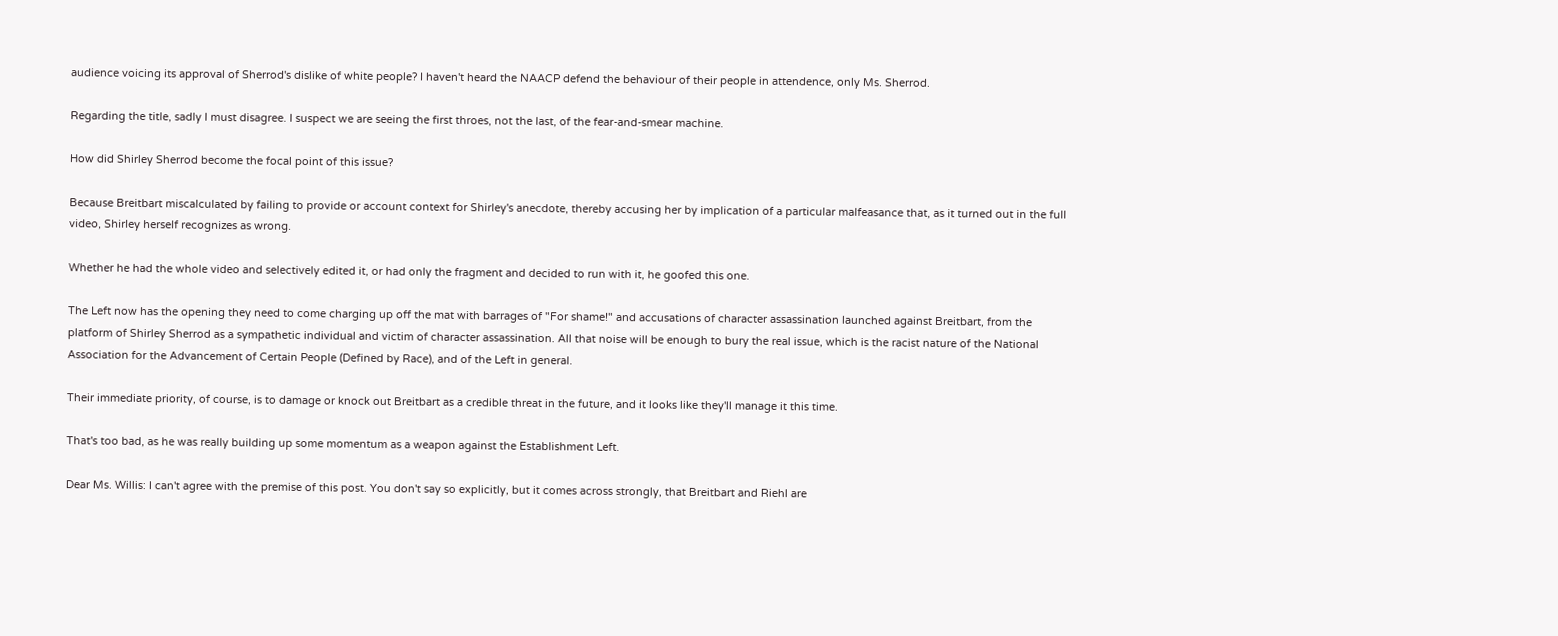audience voicing its approval of Sherrod's dislike of white people? I haven't heard the NAACP defend the behaviour of their people in attendence, only Ms. Sherrod.

Regarding the title, sadly I must disagree. I suspect we are seeing the first throes, not the last, of the fear-and-smear machine.

How did Shirley Sherrod become the focal point of this issue?

Because Breitbart miscalculated by failing to provide or account context for Shirley's anecdote, thereby accusing her by implication of a particular malfeasance that, as it turned out in the full video, Shirley herself recognizes as wrong.

Whether he had the whole video and selectively edited it, or had only the fragment and decided to run with it, he goofed this one.

The Left now has the opening they need to come charging up off the mat with barrages of "For shame!" and accusations of character assassination launched against Breitbart, from the platform of Shirley Sherrod as a sympathetic individual and victim of character assassination. All that noise will be enough to bury the real issue, which is the racist nature of the National Association for the Advancement of Certain People (Defined by Race), and of the Left in general.

Their immediate priority, of course, is to damage or knock out Breitbart as a credible threat in the future, and it looks like they'll manage it this time.

That's too bad, as he was really building up some momentum as a weapon against the Establishment Left.

Dear Ms. Willis: I can't agree with the premise of this post. You don't say so explicitly, but it comes across strongly, that Breitbart and Riehl are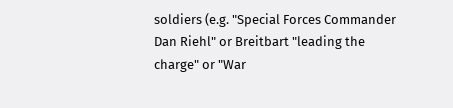soldiers (e.g. "Special Forces Commander Dan Riehl" or Breitbart "leading the charge" or "War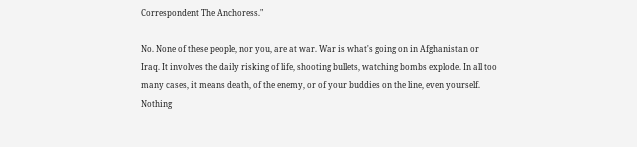Correspondent The Anchoress."

No. None of these people, nor you, are at war. War is what's going on in Afghanistan or Iraq. It involves the daily risking of life, shooting bullets, watching bombs explode. In all too many cases, it means death, of the enemy, or of your buddies on the line, even yourself. Nothing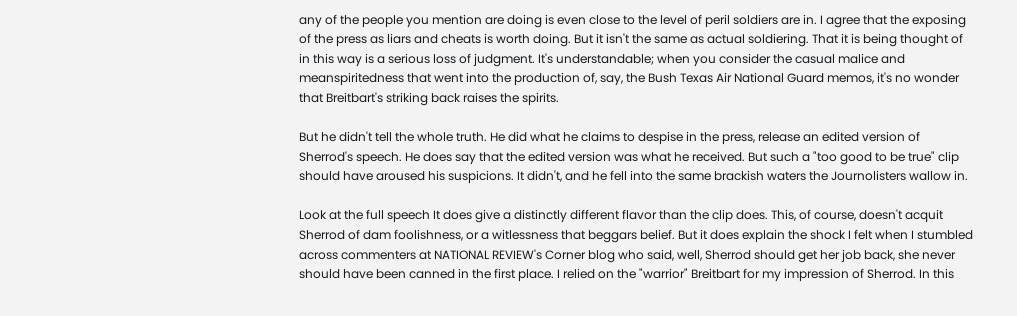any of the people you mention are doing is even close to the level of peril soldiers are in. I agree that the exposing of the press as liars and cheats is worth doing. But it isn't the same as actual soldiering. That it is being thought of in this way is a serious loss of judgment. It's understandable; when you consider the casual malice and meanspiritedness that went into the production of, say, the Bush Texas Air National Guard memos, it's no wonder that Breitbart's striking back raises the spirits.

But he didn't tell the whole truth. He did what he claims to despise in the press, release an edited version of Sherrod's speech. He does say that the edited version was what he received. But such a "too good to be true" clip should have aroused his suspicions. It didn't, and he fell into the same brackish waters the Journolisters wallow in.

Look at the full speech It does give a distinctly different flavor than the clip does. This, of course, doesn't acquit Sherrod of dam foolishness, or a witlessness that beggars belief. But it does explain the shock I felt when I stumbled across commenters at NATIONAL REVIEW's Corner blog who said, well, Sherrod should get her job back, she never should have been canned in the first place. I relied on the "warrior" Breitbart for my impression of Sherrod. In this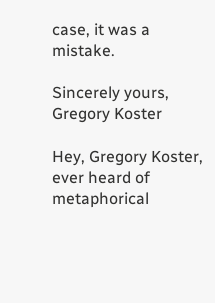case, it was a mistake.

Sincerely yours,
Gregory Koster

Hey, Gregory Koster, ever heard of metaphorical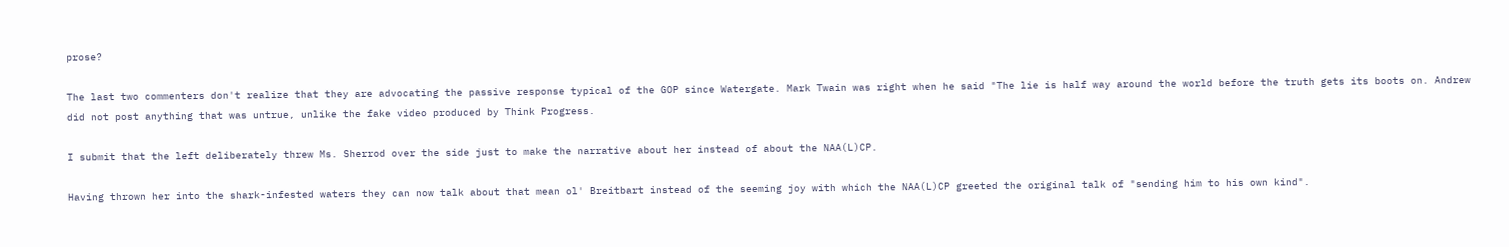prose?

The last two commenters don't realize that they are advocating the passive response typical of the GOP since Watergate. Mark Twain was right when he said "The lie is half way around the world before the truth gets its boots on. Andrew did not post anything that was untrue, unlike the fake video produced by Think Progress.

I submit that the left deliberately threw Ms. Sherrod over the side just to make the narrative about her instead of about the NAA(L)CP.

Having thrown her into the shark-infested waters they can now talk about that mean ol' Breitbart instead of the seeming joy with which the NAA(L)CP greeted the original talk of "sending him to his own kind".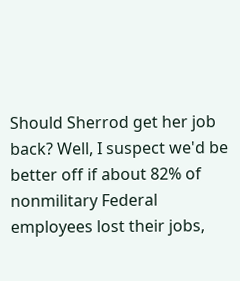Should Sherrod get her job back? Well, I suspect we'd be better off if about 82% of nonmilitary Federal employees lost their jobs,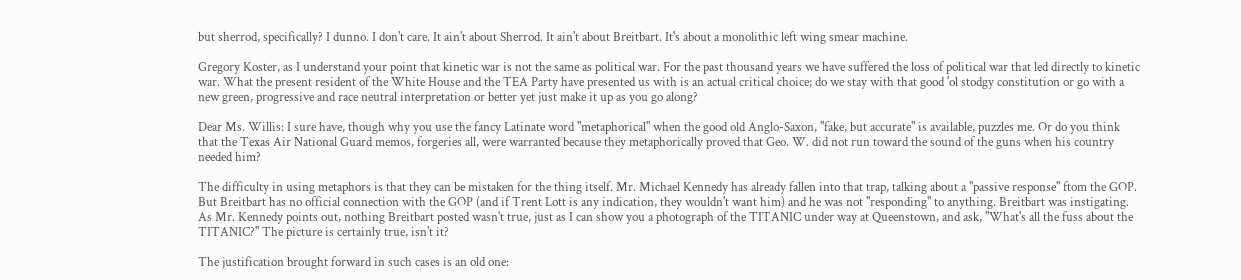but sherrod, specifically? I dunno. I don't care. It ain't about Sherrod. It ain't about Breitbart. It's about a monolithic left wing smear machine.

Gregory Koster, as I understand your point that kinetic war is not the same as political war. For the past thousand years we have suffered the loss of political war that led directly to kinetic war. What the present resident of the White House and the TEA Party have presented us with is an actual critical choice; do we stay with that good 'ol stodgy constitution or go with a new green, progressive and race neutral interpretation or better yet just make it up as you go along?

Dear Ms. Willis: I sure have, though why you use the fancy Latinate word "metaphorical" when the good old Anglo-Saxon, "fake, but accurate" is available, puzzles me. Or do you think that the Texas Air National Guard memos, forgeries all, were warranted because they metaphorically proved that Geo. W. did not run toward the sound of the guns when his country needed him?

The difficulty in using metaphors is that they can be mistaken for the thing itself. Mr. Michael Kennedy has already fallen into that trap, talking about a "passive response" ftom the GOP. But Breitbart has no official connection with the GOP (and if Trent Lott is any indication, they wouldn't want him) and he was not "responding" to anything. Breitbart was instigating. As Mr. Kennedy points out, nothing Breitbart posted wasn't true, just as I can show you a photograph of the TITANIC under way at Queenstown, and ask, "What's all the fuss about the TITANIC?" The picture is certainly true, isn't it?

The justification brought forward in such cases is an old one: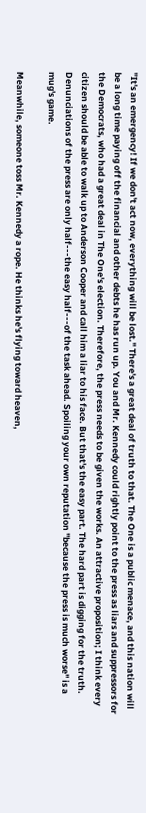"It's an emergency! If we don't act now, everything will be lost." There's a great deal of truth to that. The One is a public menace, and this nation will be a long time paying off the financial and other debts he has run up. You and Mr. Kennedy could rightly point to the press as liars and suppressors for the Democrats, who had a great deal in The One's election. Therefore, the press needs to be given the works. An attractive proposition; I think every citizen should be able to walk up to Anderson Cooper and call him a liar to his face. But that's the easy part. The hard part is digging for the truth. Denunciations of the press are only half---the easy half---of the task ahead. Spoiling your own reputation "because the press is much worse" is a mug's game.

Meanwhile, someone toss Mr. Kennedy a rope. He thinks he's flying toward heaven,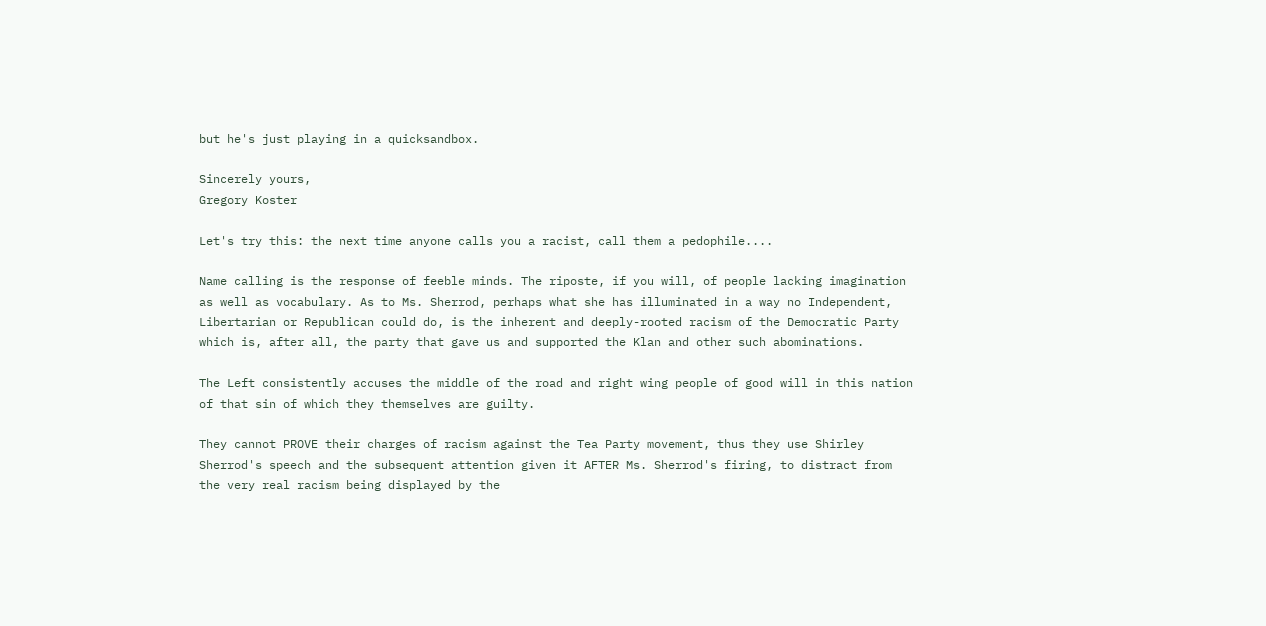but he's just playing in a quicksandbox.

Sincerely yours,
Gregory Koster

Let's try this: the next time anyone calls you a racist, call them a pedophile....

Name calling is the response of feeble minds. The riposte, if you will, of people lacking imagination as well as vocabulary. As to Ms. Sherrod, perhaps what she has illuminated in a way no Independent, Libertarian or Republican could do, is the inherent and deeply-rooted racism of the Democratic Party which is, after all, the party that gave us and supported the Klan and other such abominations.

The Left consistently accuses the middle of the road and right wing people of good will in this nation of that sin of which they themselves are guilty.

They cannot PROVE their charges of racism against the Tea Party movement, thus they use Shirley Sherrod's speech and the subsequent attention given it AFTER Ms. Sherrod's firing, to distract from the very real racism being displayed by the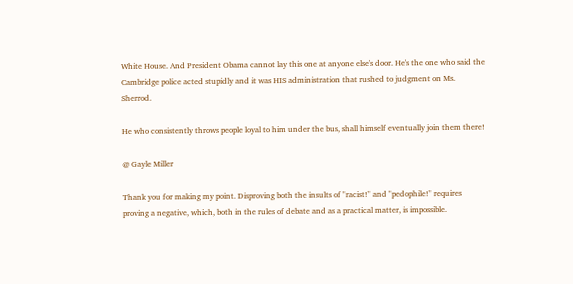White House. And President Obama cannot lay this one at anyone else's door. He's the one who said the Cambridge police acted stupidly and it was HIS administration that rushed to judgment on Ms. Sherrod.

He who consistently throws people loyal to him under the bus, shall himself eventually join them there!

@ Gayle Miller

Thank you for making my point. Disproving both the insults of "racist!" and "pedophile!" requires proving a negative, which, both in the rules of debate and as a practical matter, is impossible.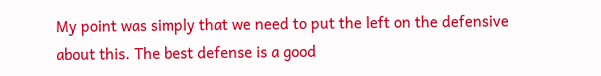My point was simply that we need to put the left on the defensive about this. The best defense is a good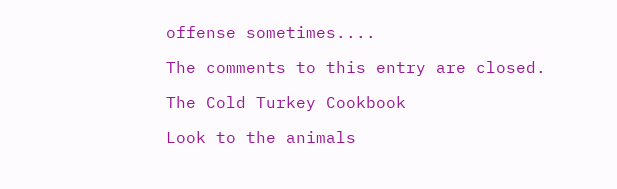offense sometimes....

The comments to this entry are closed.

The Cold Turkey Cookbook

Look to the animals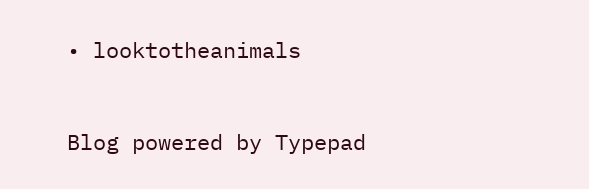• looktotheanimals


Blog powered by Typepad